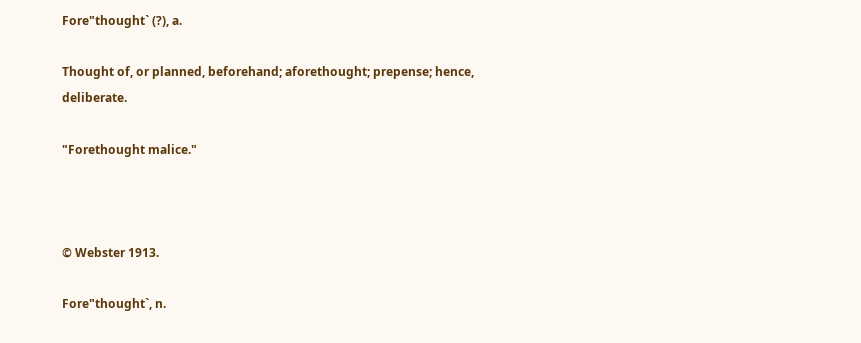Fore"thought` (?), a.

Thought of, or planned, beforehand; aforethought; prepense; hence, deliberate.

"Forethought malice."



© Webster 1913.

Fore"thought`, n.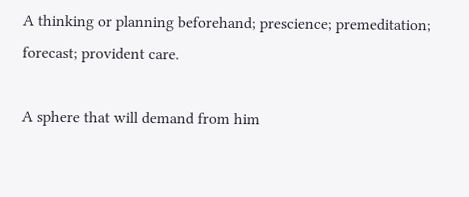A thinking or planning beforehand; prescience; premeditation; forecast; provident care.

A sphere that will demand from him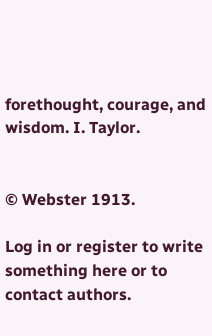forethought, courage, and wisdom. I. Taylor.


© Webster 1913.

Log in or register to write something here or to contact authors.